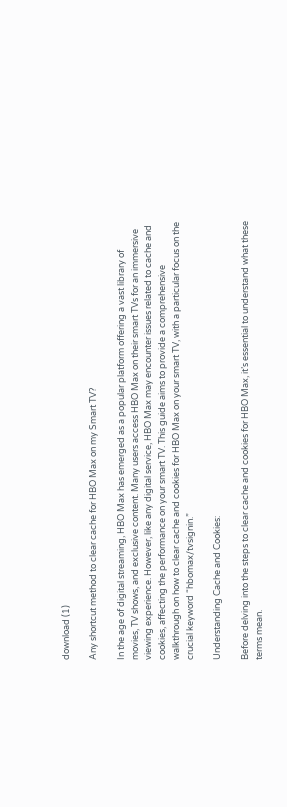download (1)

Any shortcut method to clear cache for HBO Max on my Smart TV?

In the age of digital streaming, HBO Max has emerged as a popular platform offering a vast library of movies, TV shows, and exclusive content. Many users access HBO Max on their smart TVs for an immersive viewing experience. However, like any digital service, HBO Max may encounter issues related to cache and cookies, affecting the performance on your smart TV. This guide aims to provide a comprehensive walkthrough on how to clear cache and cookies for HBO Max on your smart TV, with a particular focus on the crucial keyword “hbomax/tvsignin.”

Understanding Cache and Cookies:

Before delving into the steps to clear cache and cookies for HBO Max, it’s essential to understand what these terms mean.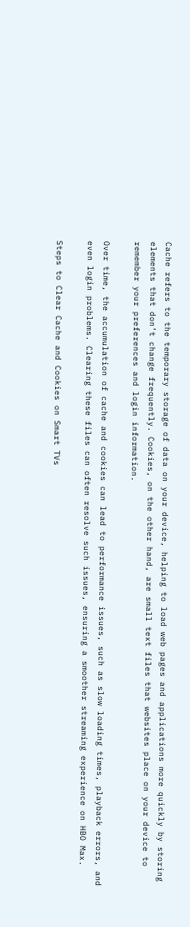Cache refers to the temporary storage of data on your device, helping to load web pages and applications more quickly by storing elements that don’t change frequently. Cookies, on the other hand, are small text files that websites place on your device to remember your preferences and login information.

Over time, the accumulation of cache and cookies can lead to performance issues, such as slow loading times, playback errors, and even login problems. Clearing these files can often resolve such issues, ensuring a smoother streaming experience on HBO Max.

Steps to Clear Cache and Cookies on Smart TVs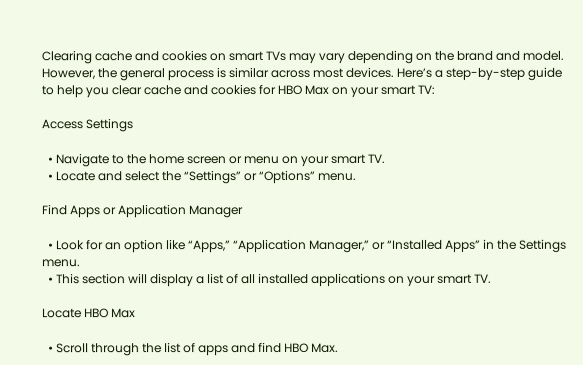Clearing cache and cookies on smart TVs may vary depending on the brand and model. However, the general process is similar across most devices. Here’s a step-by-step guide to help you clear cache and cookies for HBO Max on your smart TV:

Access Settings

  • Navigate to the home screen or menu on your smart TV.
  • Locate and select the “Settings” or “Options” menu.

Find Apps or Application Manager

  • Look for an option like “Apps,” “Application Manager,” or “Installed Apps” in the Settings menu.
  • This section will display a list of all installed applications on your smart TV.

Locate HBO Max

  • Scroll through the list of apps and find HBO Max.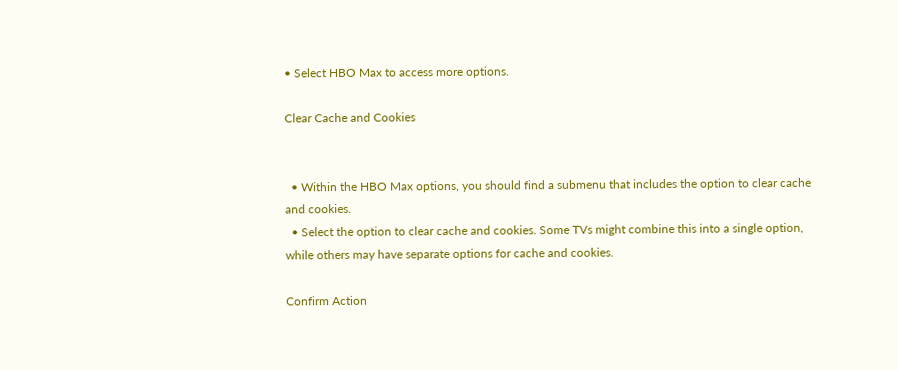• Select HBO Max to access more options.

Clear Cache and Cookies


  • Within the HBO Max options, you should find a submenu that includes the option to clear cache and cookies.
  • Select the option to clear cache and cookies. Some TVs might combine this into a single option, while others may have separate options for cache and cookies.

Confirm Action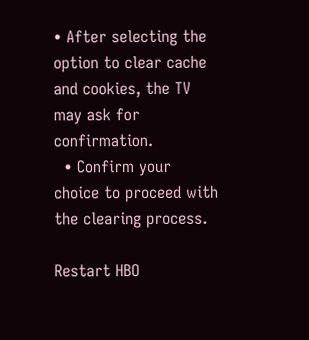• After selecting the option to clear cache and cookies, the TV may ask for confirmation.
  • Confirm your choice to proceed with the clearing process.

Restart HBO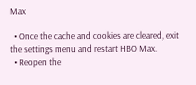Max

  • Once the cache and cookies are cleared, exit the settings menu and restart HBO Max.
  • Reopen the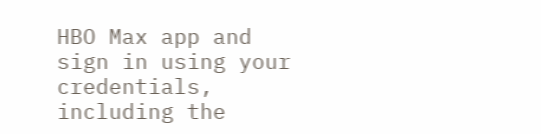HBO Max app and sign in using your credentials, including the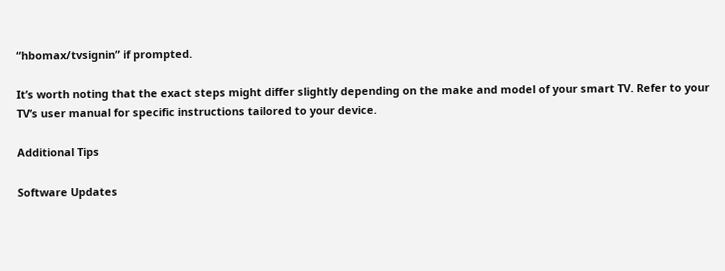“hbomax/tvsignin” if prompted.

It’s worth noting that the exact steps might differ slightly depending on the make and model of your smart TV. Refer to your TV’s user manual for specific instructions tailored to your device.

Additional Tips

Software Updates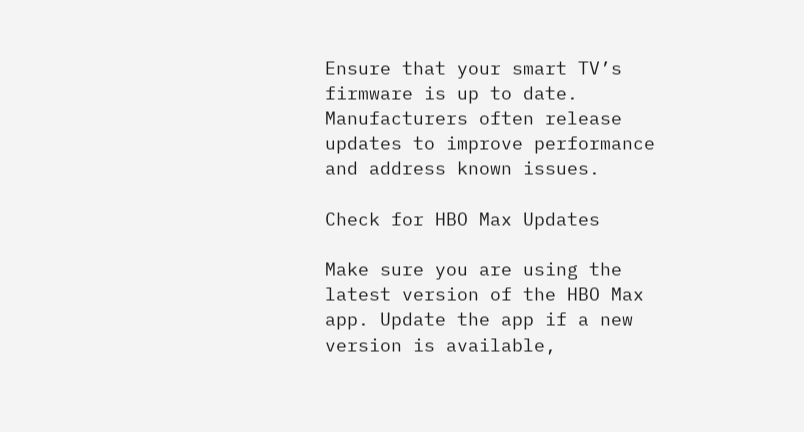Ensure that your smart TV’s firmware is up to date. Manufacturers often release updates to improve performance and address known issues.

Check for HBO Max Updates

Make sure you are using the latest version of the HBO Max app. Update the app if a new version is available,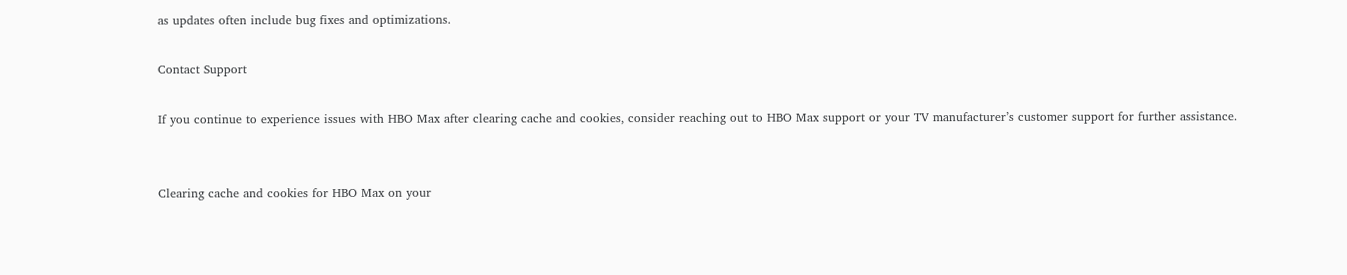as updates often include bug fixes and optimizations.

Contact Support

If you continue to experience issues with HBO Max after clearing cache and cookies, consider reaching out to HBO Max support or your TV manufacturer’s customer support for further assistance.


Clearing cache and cookies for HBO Max on your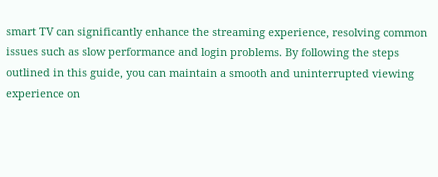smart TV can significantly enhance the streaming experience, resolving common issues such as slow performance and login problems. By following the steps outlined in this guide, you can maintain a smooth and uninterrupted viewing experience on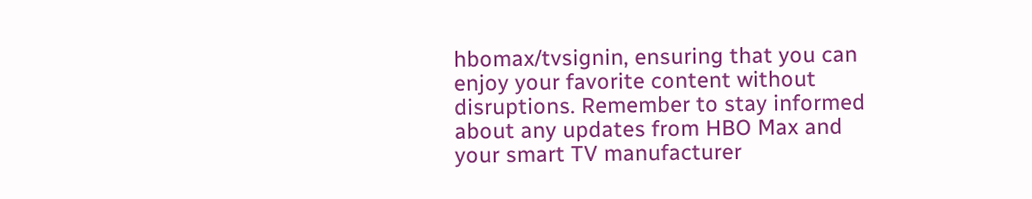hbomax/tvsignin, ensuring that you can enjoy your favorite content without disruptions. Remember to stay informed about any updates from HBO Max and your smart TV manufacturer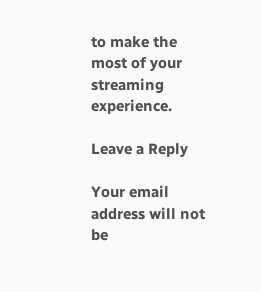to make the most of your streaming experience.

Leave a Reply

Your email address will not be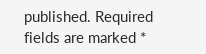published. Required fields are marked *